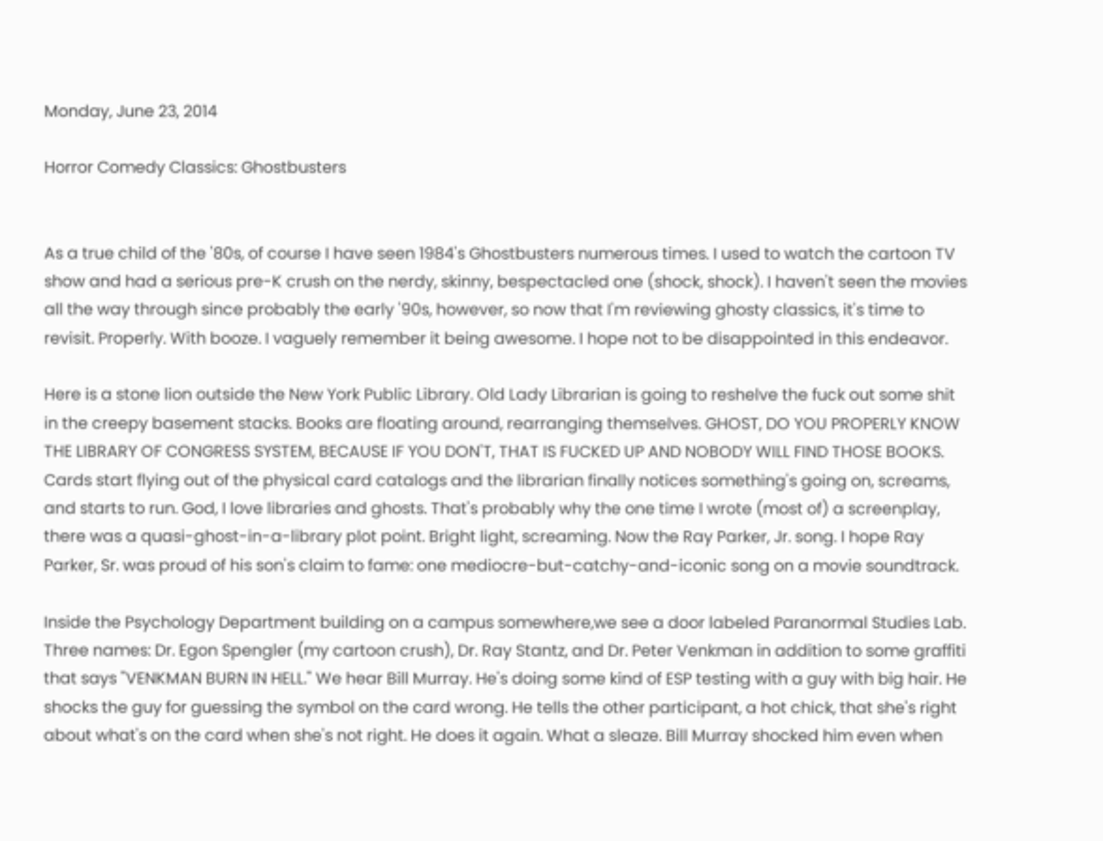Monday, June 23, 2014

Horror Comedy Classics: Ghostbusters


As a true child of the '80s, of course I have seen 1984's Ghostbusters numerous times. I used to watch the cartoon TV show and had a serious pre-K crush on the nerdy, skinny, bespectacled one (shock, shock). I haven't seen the movies all the way through since probably the early '90s, however, so now that I'm reviewing ghosty classics, it's time to revisit. Properly. With booze. I vaguely remember it being awesome. I hope not to be disappointed in this endeavor.

Here is a stone lion outside the New York Public Library. Old Lady Librarian is going to reshelve the fuck out some shit in the creepy basement stacks. Books are floating around, rearranging themselves. GHOST, DO YOU PROPERLY KNOW THE LIBRARY OF CONGRESS SYSTEM, BECAUSE IF YOU DON'T, THAT IS FUCKED UP AND NOBODY WILL FIND THOSE BOOKS. Cards start flying out of the physical card catalogs and the librarian finally notices something's going on, screams, and starts to run. God, I love libraries and ghosts. That's probably why the one time I wrote (most of) a screenplay, there was a quasi-ghost-in-a-library plot point. Bright light, screaming. Now the Ray Parker, Jr. song. I hope Ray Parker, Sr. was proud of his son's claim to fame: one mediocre-but-catchy-and-iconic song on a movie soundtrack.

Inside the Psychology Department building on a campus somewhere,we see a door labeled Paranormal Studies Lab. Three names: Dr. Egon Spengler (my cartoon crush), Dr. Ray Stantz, and Dr. Peter Venkman in addition to some graffiti that says "VENKMAN BURN IN HELL." We hear Bill Murray. He's doing some kind of ESP testing with a guy with big hair. He shocks the guy for guessing the symbol on the card wrong. He tells the other participant, a hot chick, that she's right about what's on the card when she's not right. He does it again. What a sleaze. Bill Murray shocked him even when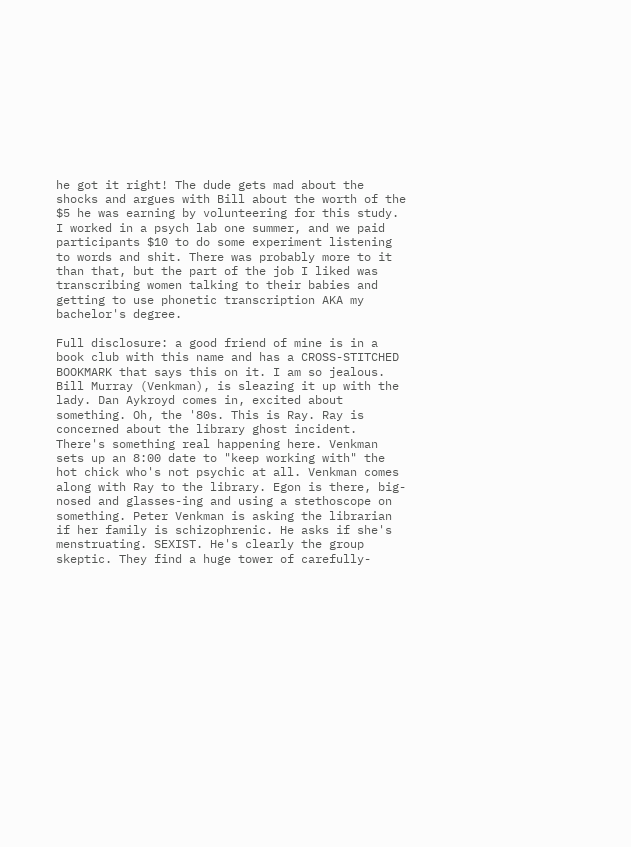he got it right! The dude gets mad about the shocks and argues with Bill about the worth of the $5 he was earning by volunteering for this study. I worked in a psych lab one summer, and we paid participants $10 to do some experiment listening to words and shit. There was probably more to it than that, but the part of the job I liked was transcribing women talking to their babies and getting to use phonetic transcription AKA my bachelor's degree.

Full disclosure: a good friend of mine is in a book club with this name and has a CROSS-STITCHED BOOKMARK that says this on it. I am so jealous.
Bill Murray (Venkman), is sleazing it up with the lady. Dan Aykroyd comes in, excited about something. Oh, the '80s. This is Ray. Ray is concerned about the library ghost incident. There's something real happening here. Venkman sets up an 8:00 date to "keep working with" the hot chick who's not psychic at all. Venkman comes along with Ray to the library. Egon is there, big-nosed and glasses-ing and using a stethoscope on something. Peter Venkman is asking the librarian if her family is schizophrenic. He asks if she's menstruating. SEXIST. He's clearly the group skeptic. They find a huge tower of carefully-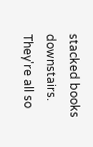stacked books downstairs. They're all so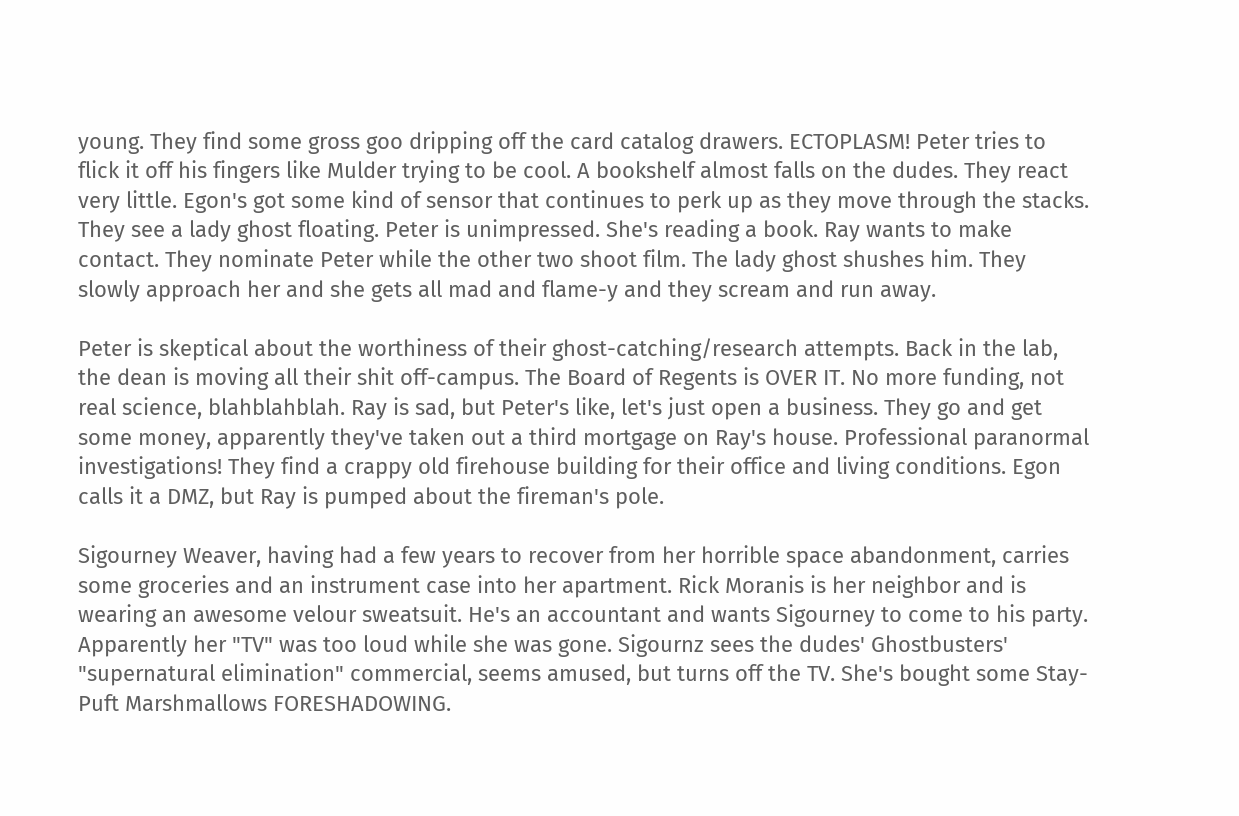young. They find some gross goo dripping off the card catalog drawers. ECTOPLASM! Peter tries to flick it off his fingers like Mulder trying to be cool. A bookshelf almost falls on the dudes. They react very little. Egon's got some kind of sensor that continues to perk up as they move through the stacks. They see a lady ghost floating. Peter is unimpressed. She's reading a book. Ray wants to make contact. They nominate Peter while the other two shoot film. The lady ghost shushes him. They slowly approach her and she gets all mad and flame-y and they scream and run away.

Peter is skeptical about the worthiness of their ghost-catching/research attempts. Back in the lab, the dean is moving all their shit off-campus. The Board of Regents is OVER IT. No more funding, not real science, blahblahblah. Ray is sad, but Peter's like, let's just open a business. They go and get some money, apparently they've taken out a third mortgage on Ray's house. Professional paranormal investigations! They find a crappy old firehouse building for their office and living conditions. Egon calls it a DMZ, but Ray is pumped about the fireman's pole.

Sigourney Weaver, having had a few years to recover from her horrible space abandonment, carries some groceries and an instrument case into her apartment. Rick Moranis is her neighbor and is wearing an awesome velour sweatsuit. He's an accountant and wants Sigourney to come to his party. Apparently her "TV" was too loud while she was gone. Sigournz sees the dudes' Ghostbusters' "supernatural elimination" commercial, seems amused, but turns off the TV. She's bought some Stay-Puft Marshmallows FORESHADOWING.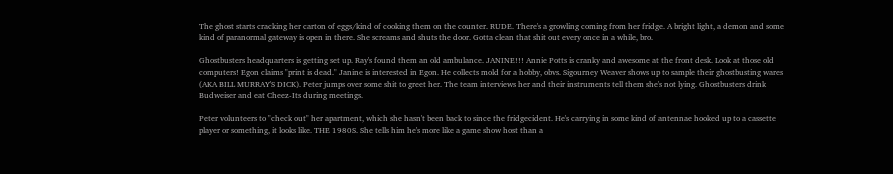The ghost starts cracking her carton of eggs/kind of cooking them on the counter. RUDE. There's a growling coming from her fridge. A bright light, a demon and some kind of paranormal gateway is open in there. She screams and shuts the door. Gotta clean that shit out every once in a while, bro.

Ghostbusters headquarters is getting set up. Ray's found them an old ambulance. JANINE!!! Annie Potts is cranky and awesome at the front desk. Look at those old computers! Egon claims "print is dead." Janine is interested in Egon. He collects mold for a hobby, obvs. Sigourney Weaver shows up to sample their ghostbusting wares (AKA BILL MURRAY'S DICK). Peter jumps over some shit to greet her. The team interviews her and their instruments tell them she's not lying. Ghostbusters drink Budweiser and eat Cheez-Its during meetings.

Peter volunteers to "check out" her apartment, which she hasn't been back to since the fridgecident. He's carrying in some kind of antennae hooked up to a cassette player or something, it looks like. THE 1980S. She tells him he's more like a game show host than a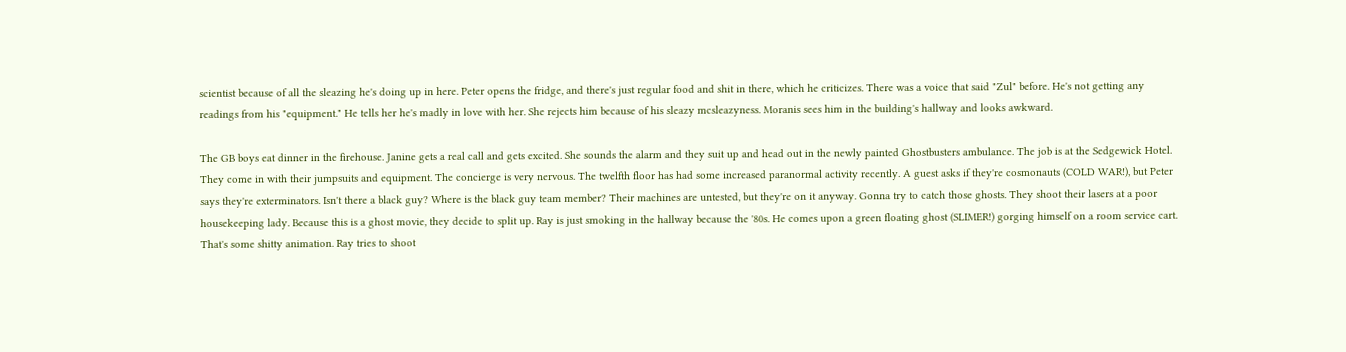scientist because of all the sleazing he's doing up in here. Peter opens the fridge, and there's just regular food and shit in there, which he criticizes. There was a voice that said "Zul" before. He's not getting any readings from his "equipment." He tells her he's madly in love with her. She rejects him because of his sleazy mcsleazyness. Moranis sees him in the building's hallway and looks awkward.

The GB boys eat dinner in the firehouse. Janine gets a real call and gets excited. She sounds the alarm and they suit up and head out in the newly painted Ghostbusters ambulance. The job is at the Sedgewick Hotel. They come in with their jumpsuits and equipment. The concierge is very nervous. The twelfth floor has had some increased paranormal activity recently. A guest asks if they're cosmonauts (COLD WAR!), but Peter says they're exterminators. Isn't there a black guy? Where is the black guy team member? Their machines are untested, but they're on it anyway. Gonna try to catch those ghosts. They shoot their lasers at a poor housekeeping lady. Because this is a ghost movie, they decide to split up. Ray is just smoking in the hallway because the '80s. He comes upon a green floating ghost (SLIMER!) gorging himself on a room service cart. That's some shitty animation. Ray tries to shoot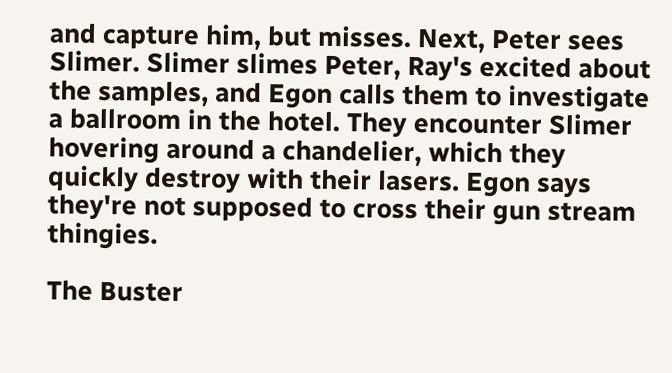and capture him, but misses. Next, Peter sees Slimer. Slimer slimes Peter, Ray's excited about the samples, and Egon calls them to investigate a ballroom in the hotel. They encounter Slimer hovering around a chandelier, which they quickly destroy with their lasers. Egon says they're not supposed to cross their gun stream thingies.

The Buster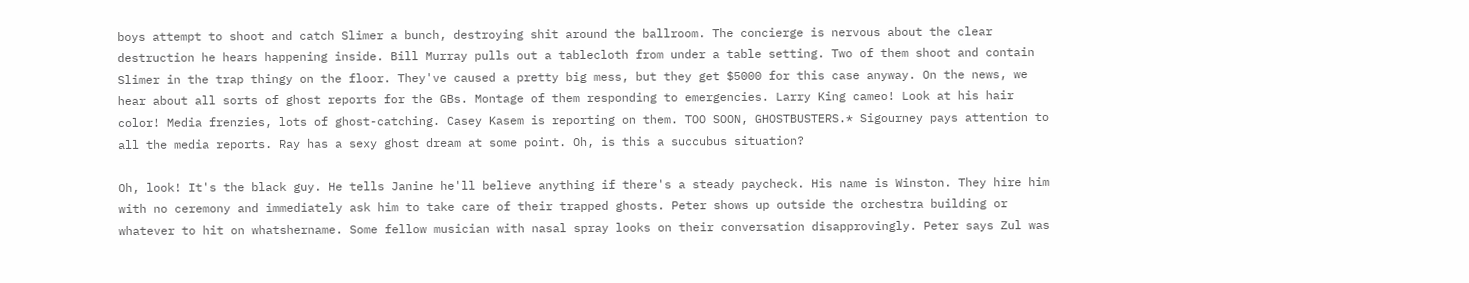boys attempt to shoot and catch Slimer a bunch, destroying shit around the ballroom. The concierge is nervous about the clear destruction he hears happening inside. Bill Murray pulls out a tablecloth from under a table setting. Two of them shoot and contain Slimer in the trap thingy on the floor. They've caused a pretty big mess, but they get $5000 for this case anyway. On the news, we hear about all sorts of ghost reports for the GBs. Montage of them responding to emergencies. Larry King cameo! Look at his hair color! Media frenzies, lots of ghost-catching. Casey Kasem is reporting on them. TOO SOON, GHOSTBUSTERS.* Sigourney pays attention to all the media reports. Ray has a sexy ghost dream at some point. Oh, is this a succubus situation?

Oh, look! It's the black guy. He tells Janine he'll believe anything if there's a steady paycheck. His name is Winston. They hire him with no ceremony and immediately ask him to take care of their trapped ghosts. Peter shows up outside the orchestra building or whatever to hit on whatshername. Some fellow musician with nasal spray looks on their conversation disapprovingly. Peter says Zul was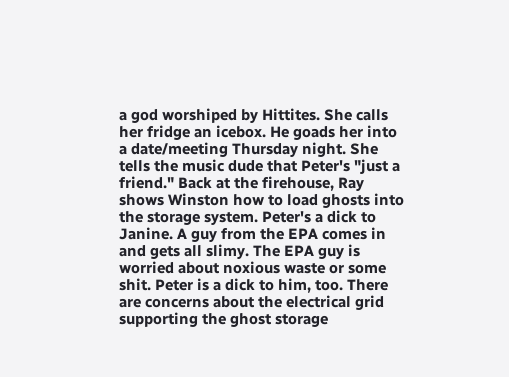a god worshiped by Hittites. She calls her fridge an icebox. He goads her into a date/meeting Thursday night. She tells the music dude that Peter's "just a friend." Back at the firehouse, Ray shows Winston how to load ghosts into the storage system. Peter's a dick to Janine. A guy from the EPA comes in and gets all slimy. The EPA guy is worried about noxious waste or some shit. Peter is a dick to him, too. There are concerns about the electrical grid supporting the ghost storage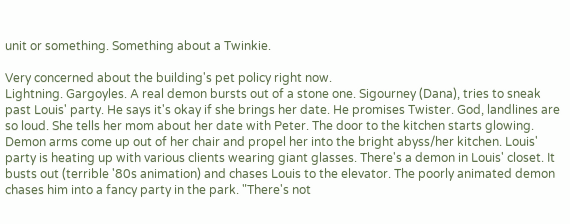unit or something. Something about a Twinkie.

Very concerned about the building's pet policy right now.
Lightning. Gargoyles. A real demon bursts out of a stone one. Sigourney (Dana), tries to sneak past Louis' party. He says it's okay if she brings her date. He promises Twister. God, landlines are so loud. She tells her mom about her date with Peter. The door to the kitchen starts glowing. Demon arms come up out of her chair and propel her into the bright abyss/her kitchen. Louis' party is heating up with various clients wearing giant glasses. There's a demon in Louis' closet. It busts out (terrible '80s animation) and chases Louis to the elevator. The poorly animated demon chases him into a fancy party in the park. "There's not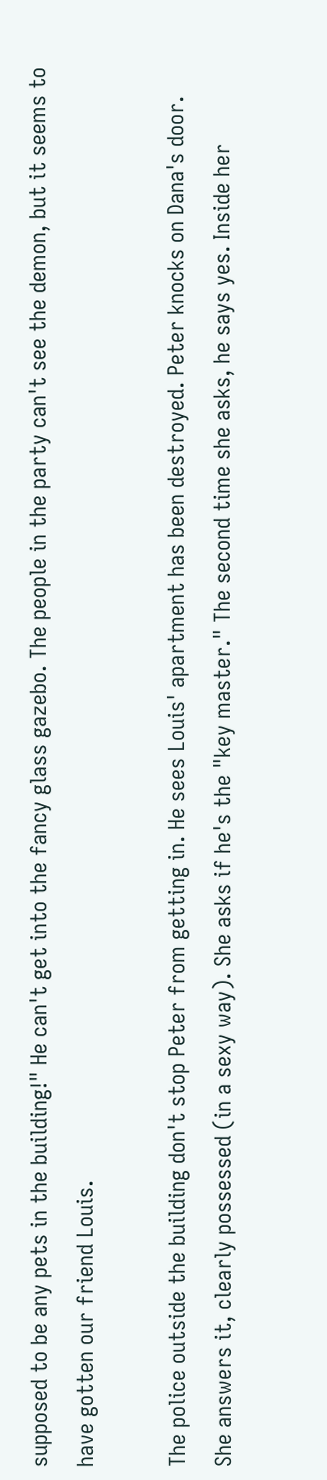supposed to be any pets in the building!" He can't get into the fancy glass gazebo. The people in the party can't see the demon, but it seems to have gotten our friend Louis.

The police outside the building don't stop Peter from getting in. He sees Louis' apartment has been destroyed. Peter knocks on Dana's door. She answers it, clearly possessed (in a sexy way). She asks if he's the "key master." The second time she asks, he says yes. Inside her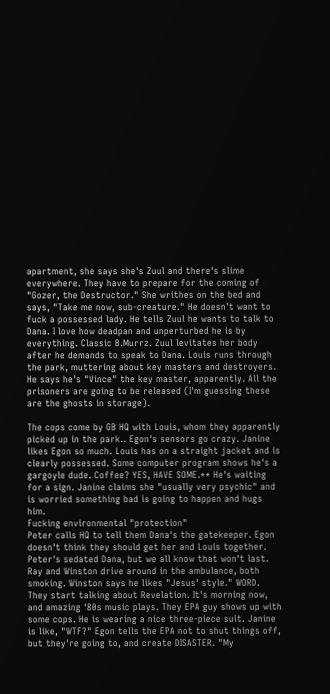apartment, she says she's Zuul and there's slime everywhere. They have to prepare for the coming of "Gozer, the Destructor." She writhes on the bed and says, "Take me now, sub-creature." He doesn't want to fuck a possessed lady. He tells Zuul he wants to talk to Dana. I love how deadpan and unperturbed he is by everything. Classic B.Murrz. Zuul levitates her body after he demands to speak to Dana. Louis runs through the park, muttering about key masters and destroyers. He says he's "Vince" the key master, apparently. All the prisoners are going to be released (I'm guessing these are the ghosts in storage).

The cops come by GB HQ with Louis, whom they apparently picked up in the park.. Egon's sensors go crazy. Janine likes Egon so much. Louis has on a straight jacket and is clearly possessed. Some computer program shows he's a gargoyle dude. Coffee? YES, HAVE SOME.** He's waiting for a sign. Janine claims she "usually very psychic" and is worried something bad is going to happen and hugs him.
Fucking environmental "protection"
Peter calls HQ to tell them Dana's the gatekeeper. Egon doesn't think they should get her and Louis together. Peter's sedated Dana, but we all know that won't last. Ray and Winston drive around in the ambulance, both smoking. Winston says he likes "Jesus' style." WORD. They start talking about Revelation. It's morning now, and amazing '80s music plays. They EPA guy shows up with some cops. He is wearing a nice three-piece suit. Janine is like, "WTF?" Egon tells the EPA not to shut things off, but they're going to, and create DISASTER. "My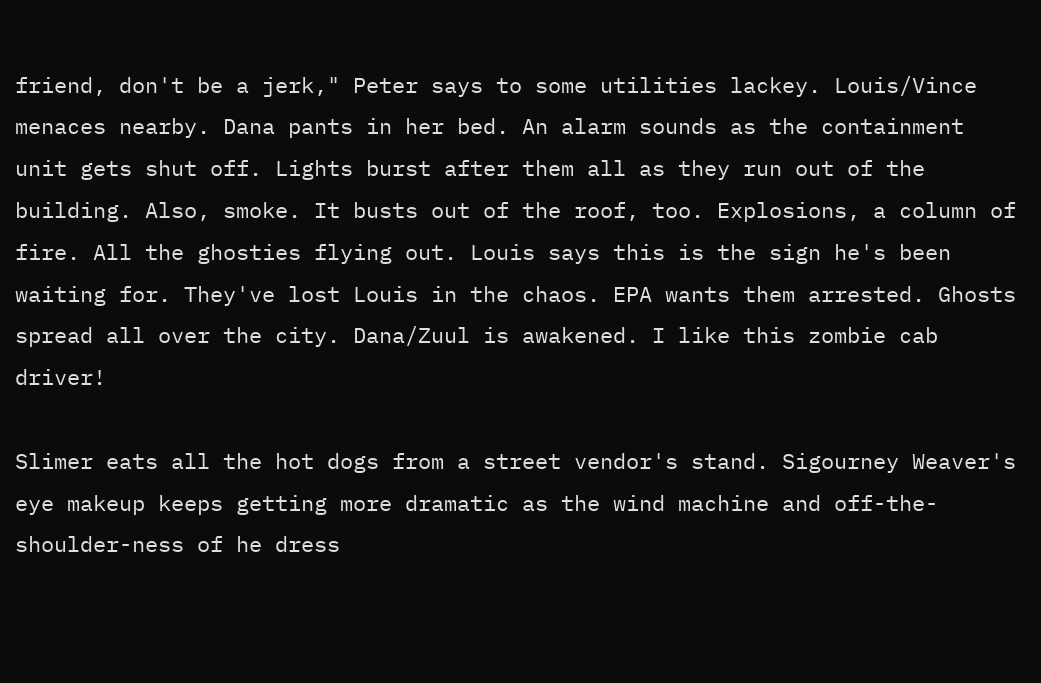friend, don't be a jerk," Peter says to some utilities lackey. Louis/Vince menaces nearby. Dana pants in her bed. An alarm sounds as the containment unit gets shut off. Lights burst after them all as they run out of the building. Also, smoke. It busts out of the roof, too. Explosions, a column of fire. All the ghosties flying out. Louis says this is the sign he's been waiting for. They've lost Louis in the chaos. EPA wants them arrested. Ghosts spread all over the city. Dana/Zuul is awakened. I like this zombie cab driver!

Slimer eats all the hot dogs from a street vendor's stand. Sigourney Weaver's eye makeup keeps getting more dramatic as the wind machine and off-the-shoulder-ness of he dress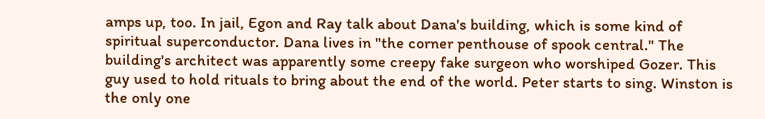amps up, too. In jail, Egon and Ray talk about Dana's building, which is some kind of spiritual superconductor. Dana lives in "the corner penthouse of spook central." The building's architect was apparently some creepy fake surgeon who worshiped Gozer. This guy used to hold rituals to bring about the end of the world. Peter starts to sing. Winston is the only one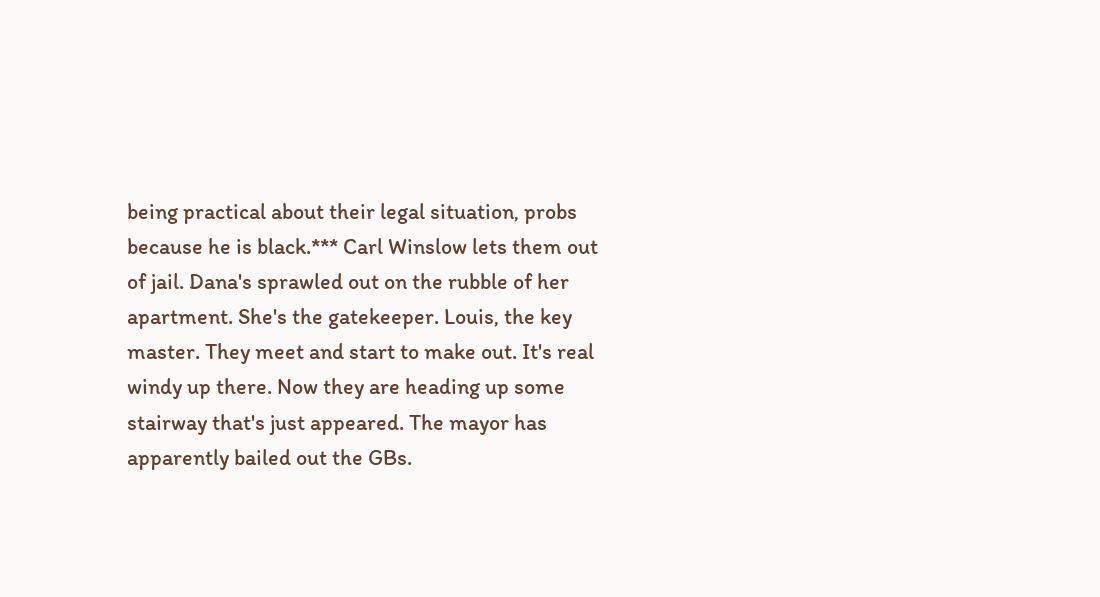being practical about their legal situation, probs because he is black.*** Carl Winslow lets them out of jail. Dana's sprawled out on the rubble of her apartment. She's the gatekeeper. Louis, the key master. They meet and start to make out. It's real windy up there. Now they are heading up some stairway that's just appeared. The mayor has apparently bailed out the GBs.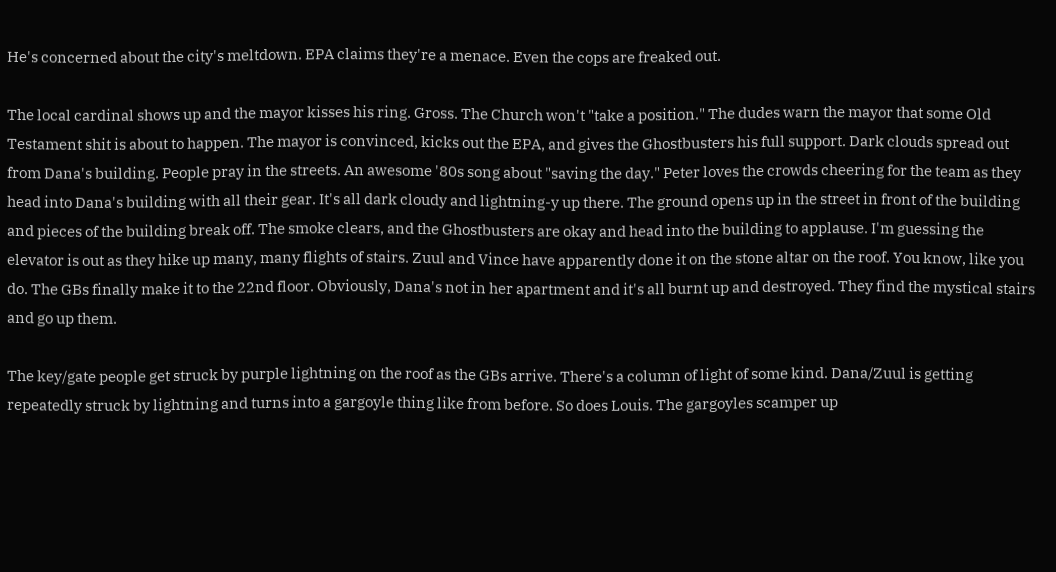He's concerned about the city's meltdown. EPA claims they're a menace. Even the cops are freaked out.

The local cardinal shows up and the mayor kisses his ring. Gross. The Church won't "take a position." The dudes warn the mayor that some Old Testament shit is about to happen. The mayor is convinced, kicks out the EPA, and gives the Ghostbusters his full support. Dark clouds spread out from Dana's building. People pray in the streets. An awesome '80s song about "saving the day." Peter loves the crowds cheering for the team as they head into Dana's building with all their gear. It's all dark cloudy and lightning-y up there. The ground opens up in the street in front of the building and pieces of the building break off. The smoke clears, and the Ghostbusters are okay and head into the building to applause. I'm guessing the elevator is out as they hike up many, many flights of stairs. Zuul and Vince have apparently done it on the stone altar on the roof. You know, like you do. The GBs finally make it to the 22nd floor. Obviously, Dana's not in her apartment and it's all burnt up and destroyed. They find the mystical stairs and go up them.

The key/gate people get struck by purple lightning on the roof as the GBs arrive. There's a column of light of some kind. Dana/Zuul is getting repeatedly struck by lightning and turns into a gargoyle thing like from before. So does Louis. The gargoyles scamper up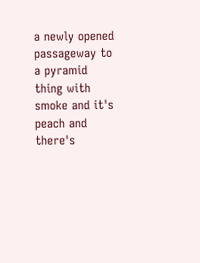a newly opened passageway to a pyramid thing with smoke and it's peach and there's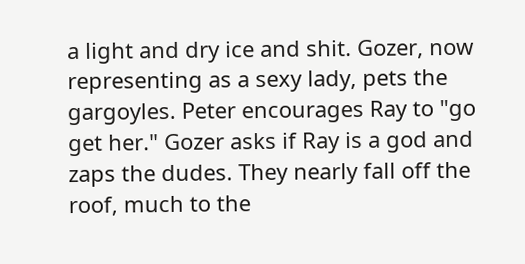a light and dry ice and shit. Gozer, now representing as a sexy lady, pets the gargoyles. Peter encourages Ray to "go get her." Gozer asks if Ray is a god and zaps the dudes. They nearly fall off the roof, much to the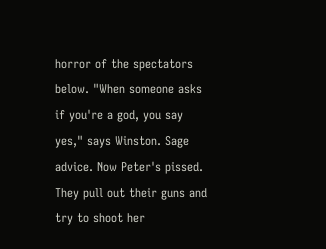horror of the spectators below. "When someone asks if you're a god, you say yes," says Winston. Sage advice. Now Peter's pissed. They pull out their guns and try to shoot her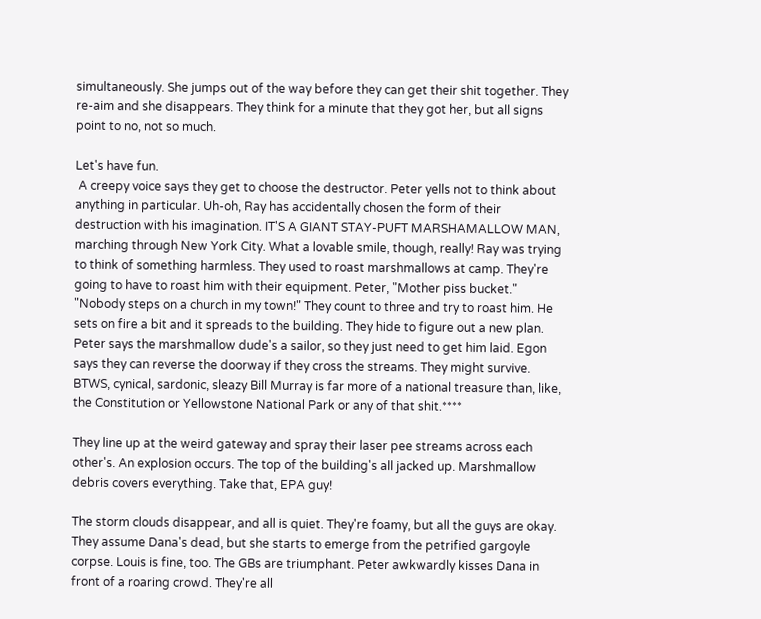simultaneously. She jumps out of the way before they can get their shit together. They re-aim and she disappears. They think for a minute that they got her, but all signs point to no, not so much.

Let's have fun.
 A creepy voice says they get to choose the destructor. Peter yells not to think about anything in particular. Uh-oh, Ray has accidentally chosen the form of their destruction with his imagination. IT'S A GIANT STAY-PUFT MARSHAMALLOW MAN, marching through New York City. What a lovable smile, though, really! Ray was trying to think of something harmless. They used to roast marshmallows at camp. They're going to have to roast him with their equipment. Peter, "Mother piss bucket." "Nobody steps on a church in my town!" They count to three and try to roast him. He sets on fire a bit and it spreads to the building. They hide to figure out a new plan. Peter says the marshmallow dude's a sailor, so they just need to get him laid. Egon says they can reverse the doorway if they cross the streams. They might survive. BTWS, cynical, sardonic, sleazy Bill Murray is far more of a national treasure than, like, the Constitution or Yellowstone National Park or any of that shit.****

They line up at the weird gateway and spray their laser pee streams across each other's. An explosion occurs. The top of the building's all jacked up. Marshmallow debris covers everything. Take that, EPA guy!

The storm clouds disappear, and all is quiet. They're foamy, but all the guys are okay. They assume Dana's dead, but she starts to emerge from the petrified gargoyle corpse. Louis is fine, too. The GBs are triumphant. Peter awkwardly kisses Dana in front of a roaring crowd. They're all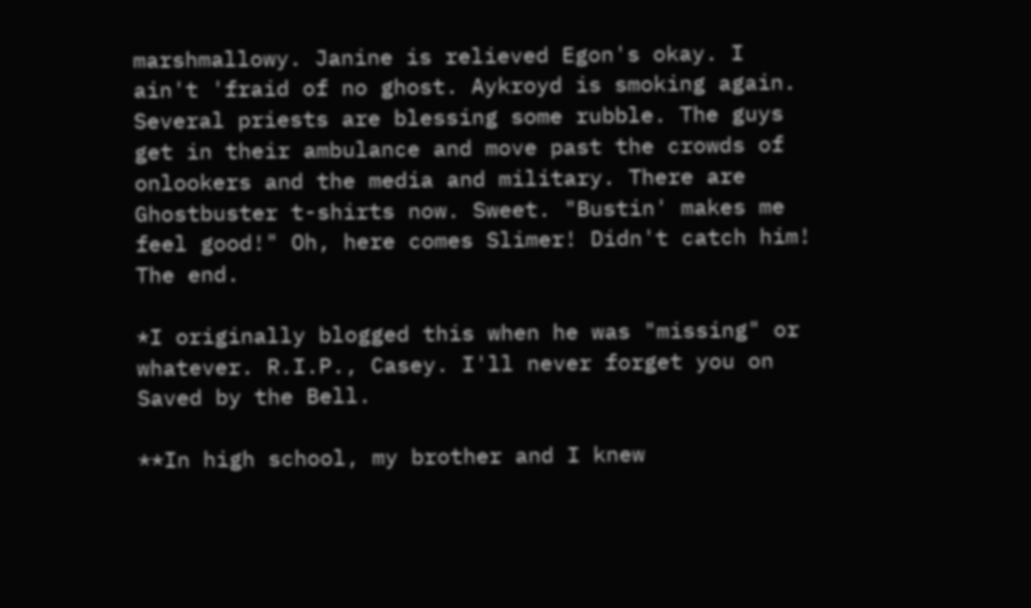marshmallowy. Janine is relieved Egon's okay. I ain't 'fraid of no ghost. Aykroyd is smoking again. Several priests are blessing some rubble. The guys get in their ambulance and move past the crowds of onlookers and the media and military. There are Ghostbuster t-shirts now. Sweet. "Bustin' makes me feel good!" Oh, here comes Slimer! Didn't catch him! The end.

*I originally blogged this when he was "missing" or whatever. R.I.P., Casey. I'll never forget you on Saved by the Bell.

**In high school, my brother and I knew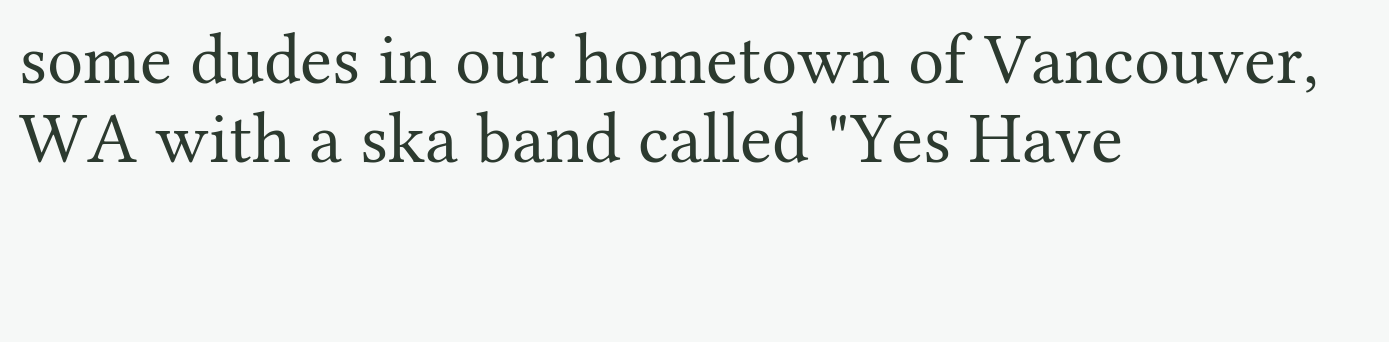some dudes in our hometown of Vancouver, WA with a ska band called "Yes Have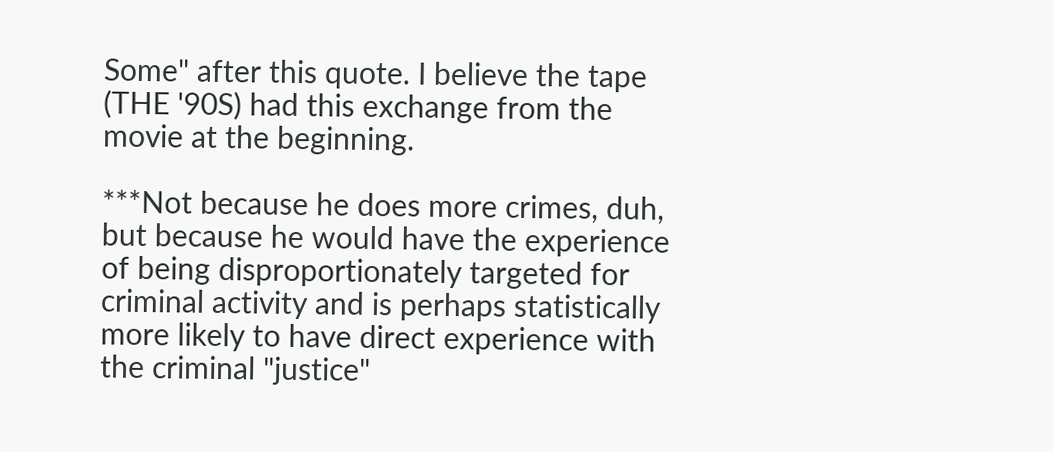Some" after this quote. I believe the tape (THE '90S) had this exchange from the movie at the beginning.

***Not because he does more crimes, duh, but because he would have the experience of being disproportionately targeted for criminal activity and is perhaps statistically more likely to have direct experience with the criminal "justice"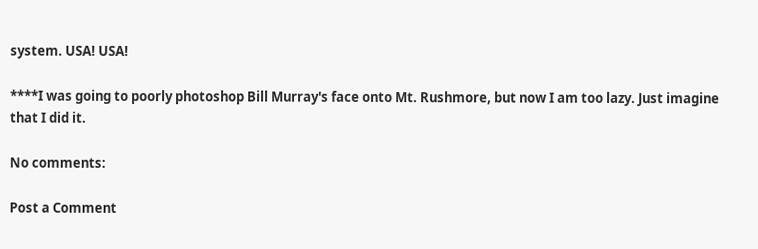system. USA! USA!

****I was going to poorly photoshop Bill Murray's face onto Mt. Rushmore, but now I am too lazy. Just imagine that I did it.

No comments:

Post a Comment